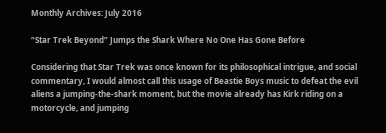Monthly Archives: July 2016

“Star Trek Beyond” Jumps the Shark Where No One Has Gone Before

Considering that Star Trek was once known for its philosophical intrigue, and social commentary, I would almost call this usage of Beastie Boys music to defeat the evil aliens a jumping-the-shark moment, but the movie already has Kirk riding on a motorcycle, and jumping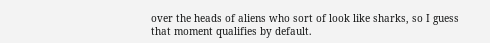over the heads of aliens who sort of look like sharks, so I guess that moment qualifies by default.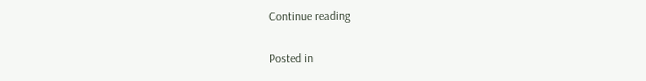Continue reading

Posted in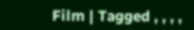Film | Tagged , , , ,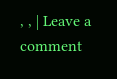, , | Leave a comment